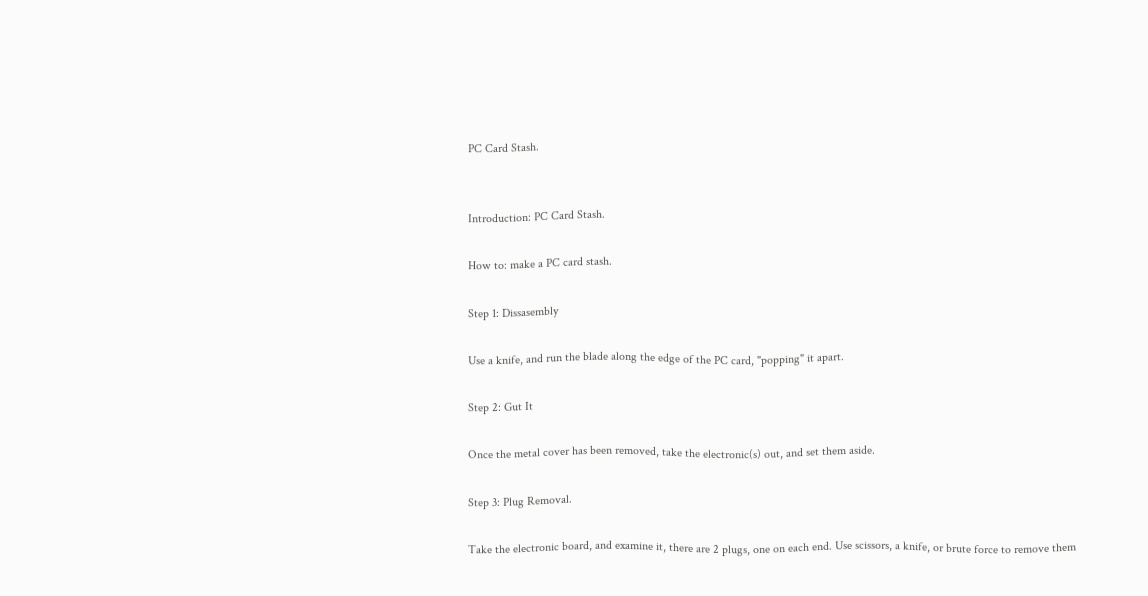PC Card Stash.


Introduction: PC Card Stash.

How to: make a PC card stash.

Step 1: Dissasembly

Use a knife, and run the blade along the edge of the PC card, "popping" it apart.

Step 2: Gut It

Once the metal cover has been removed, take the electronic(s) out, and set them aside.

Step 3: Plug Removal.

Take the electronic board, and examine it, there are 2 plugs, one on each end. Use scissors, a knife, or brute force to remove them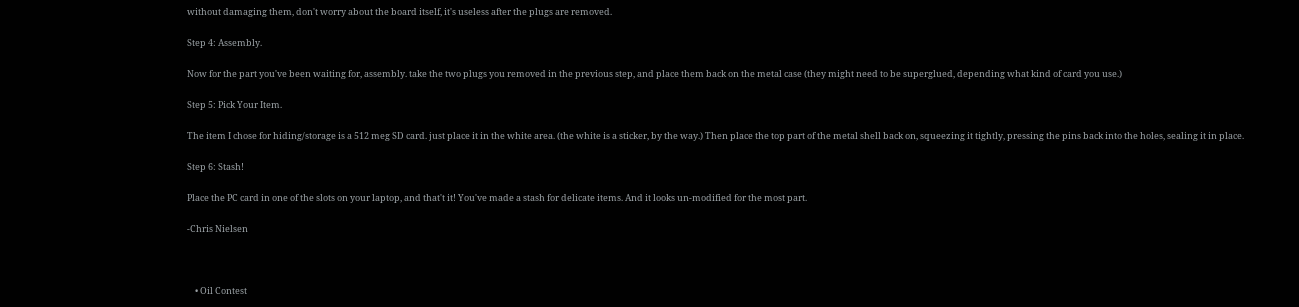without damaging them, don't worry about the board itself, it's useless after the plugs are removed.

Step 4: Assembly.

Now for the part you've been waiting for, assembly. take the two plugs you removed in the previous step, and place them back on the metal case (they might need to be superglued, depending what kind of card you use.)

Step 5: Pick Your Item.

The item I chose for hiding/storage is a 512 meg SD card. just place it in the white area. (the white is a sticker, by the way.) Then place the top part of the metal shell back on, squeezing it tightly, pressing the pins back into the holes, sealing it in place.

Step 6: Stash!

Place the PC card in one of the slots on your laptop, and that't it! You've made a stash for delicate items. And it looks un-modified for the most part.

-Chris Nielsen



    • Oil Contest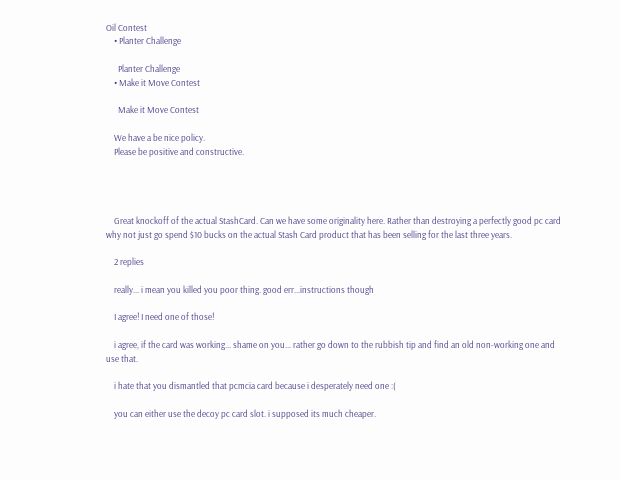Oil Contest
    • Planter Challenge

      Planter Challenge
    • Make it Move Contest

      Make it Move Contest

    We have a be nice policy.
    Please be positive and constructive.




    Great knockoff of the actual StashCard. Can we have some originality here. Rather than destroying a perfectly good pc card why not just go spend $10 bucks on the actual Stash Card product that has been selling for the last three years.

    2 replies

    really... i mean you killed you poor thing. good err...instructions though

    I agree! I need one of those!

    i agree, if the card was working... shame on you... rather go down to the rubbish tip and find an old non-working one and use that.

    i hate that you dismantled that pcmcia card because i desperately need one :(

    you can either use the decoy pc card slot. i supposed its much cheaper.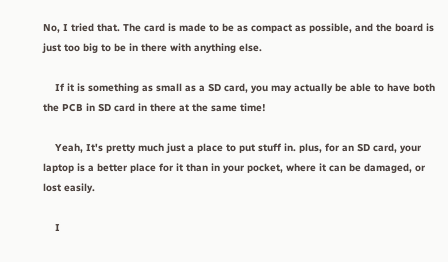No, I tried that. The card is made to be as compact as possible, and the board is just too big to be in there with anything else.

    If it is something as small as a SD card, you may actually be able to have both the PCB in SD card in there at the same time!

    Yeah, It's pretty much just a place to put stuff in. plus, for an SD card, your laptop is a better place for it than in your pocket, where it can be damaged, or lost easily.

    I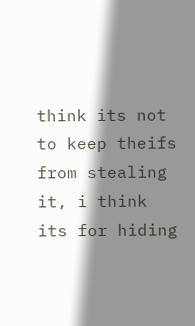think its not to keep theifs from stealing it, i think its for hiding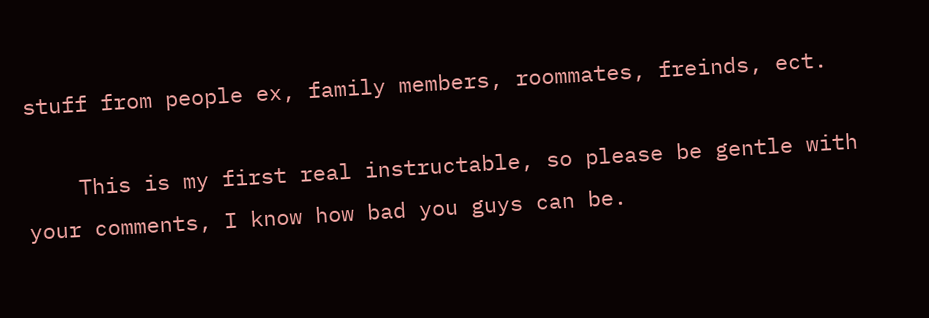stuff from people ex, family members, roommates, freinds, ect.

    This is my first real instructable, so please be gentle with your comments, I know how bad you guys can be.